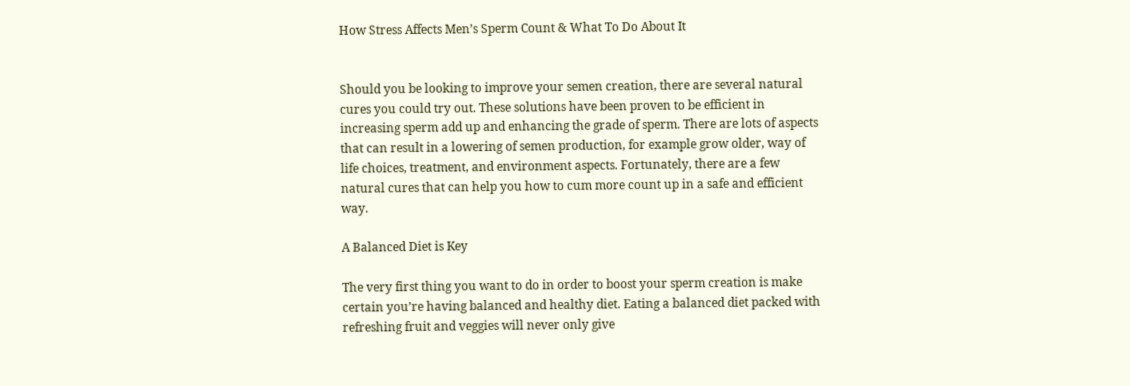How Stress Affects Men’s Sperm Count & What To Do About It


Should you be looking to improve your semen creation, there are several natural cures you could try out. These solutions have been proven to be efficient in increasing sperm add up and enhancing the grade of sperm. There are lots of aspects that can result in a lowering of semen production, for example grow older, way of life choices, treatment, and environment aspects. Fortunately, there are a few natural cures that can help you how to cum more count up in a safe and efficient way.

A Balanced Diet is Key

The very first thing you want to do in order to boost your sperm creation is make certain you’re having balanced and healthy diet. Eating a balanced diet packed with refreshing fruit and veggies will never only give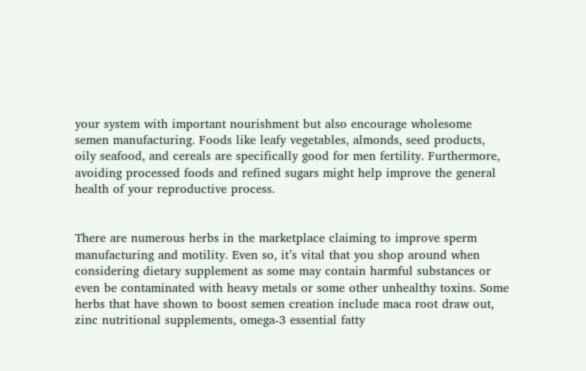your system with important nourishment but also encourage wholesome semen manufacturing. Foods like leafy vegetables, almonds, seed products, oily seafood, and cereals are specifically good for men fertility. Furthermore, avoiding processed foods and refined sugars might help improve the general health of your reproductive process.


There are numerous herbs in the marketplace claiming to improve sperm manufacturing and motility. Even so, it’s vital that you shop around when considering dietary supplement as some may contain harmful substances or even be contaminated with heavy metals or some other unhealthy toxins. Some herbs that have shown to boost semen creation include maca root draw out, zinc nutritional supplements, omega-3 essential fatty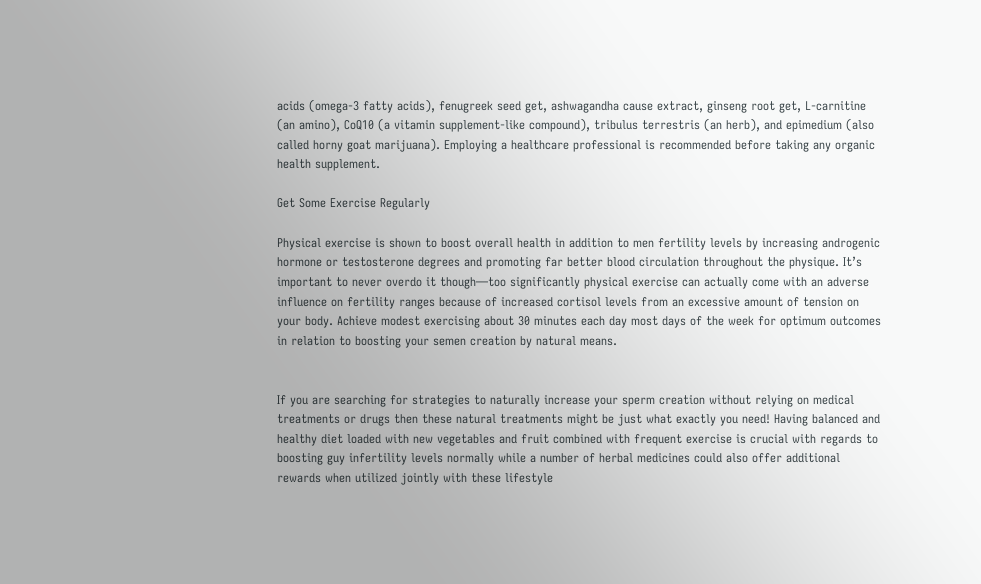acids (omega-3 fatty acids), fenugreek seed get, ashwagandha cause extract, ginseng root get, L-carnitine (an amino), CoQ10 (a vitamin supplement-like compound), tribulus terrestris (an herb), and epimedium (also called horny goat marijuana). Employing a healthcare professional is recommended before taking any organic health supplement.

Get Some Exercise Regularly

Physical exercise is shown to boost overall health in addition to men fertility levels by increasing androgenic hormone or testosterone degrees and promoting far better blood circulation throughout the physique. It’s important to never overdo it though—too significantly physical exercise can actually come with an adverse influence on fertility ranges because of increased cortisol levels from an excessive amount of tension on your body. Achieve modest exercising about 30 minutes each day most days of the week for optimum outcomes in relation to boosting your semen creation by natural means.


If you are searching for strategies to naturally increase your sperm creation without relying on medical treatments or drugs then these natural treatments might be just what exactly you need! Having balanced and healthy diet loaded with new vegetables and fruit combined with frequent exercise is crucial with regards to boosting guy infertility levels normally while a number of herbal medicines could also offer additional rewards when utilized jointly with these lifestyle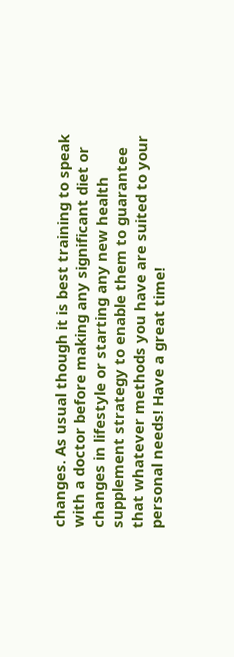changes. As usual though it is best training to speak with a doctor before making any significant diet or changes in lifestyle or starting any new health supplement strategy to enable them to guarantee that whatever methods you have are suited to your personal needs! Have a great time!